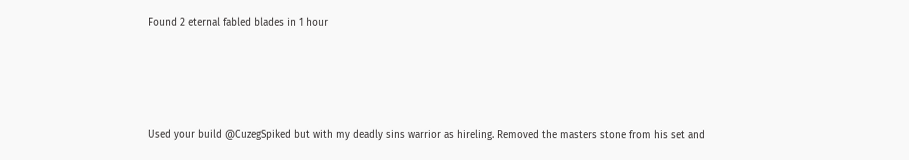Found 2 eternal fabled blades in 1 hour






Used your build @CuzegSpiked but with my deadly sins warrior as hireling. Removed the masters stone from his set and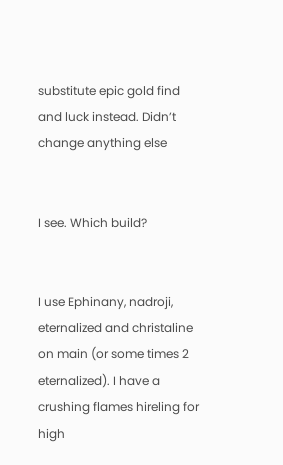substitute epic gold find and luck instead. Didn’t change anything else


I see. Which build?


I use Ephinany, nadroji, eternalized and christaline on main (or some times 2 eternalized). I have a crushing flames hireling for high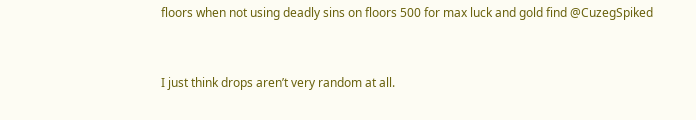floors when not using deadly sins on floors 500 for max luck and gold find @CuzegSpiked


I just think drops aren’t very random at all.